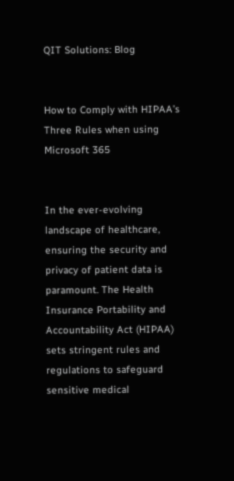QIT Solutions: Blog


How to Comply with HIPAA’s Three Rules when using Microsoft 365


In the ever-evolving landscape of healthcare, ensuring the security and privacy of patient data is paramount. The Health Insurance Portability and Accountability Act (HIPAA) sets stringent rules and regulations to safeguard sensitive medical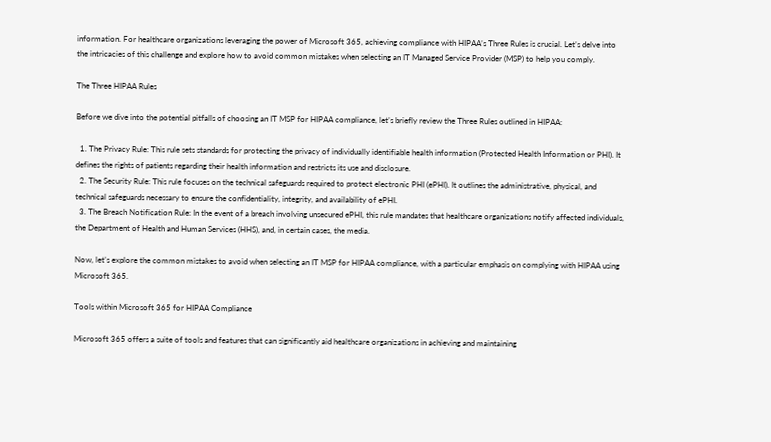information. For healthcare organizations leveraging the power of Microsoft 365, achieving compliance with HIPAA’s Three Rules is crucial. Let’s delve into the intricacies of this challenge and explore how to avoid common mistakes when selecting an IT Managed Service Provider (MSP) to help you comply.

The Three HIPAA Rules

Before we dive into the potential pitfalls of choosing an IT MSP for HIPAA compliance, let’s briefly review the Three Rules outlined in HIPAA:

  1. The Privacy Rule: This rule sets standards for protecting the privacy of individually identifiable health information (Protected Health Information or PHI). It defines the rights of patients regarding their health information and restricts its use and disclosure.
  2. The Security Rule: This rule focuses on the technical safeguards required to protect electronic PHI (ePHI). It outlines the administrative, physical, and technical safeguards necessary to ensure the confidentiality, integrity, and availability of ePHI.
  3. The Breach Notification Rule: In the event of a breach involving unsecured ePHI, this rule mandates that healthcare organizations notify affected individuals, the Department of Health and Human Services (HHS), and, in certain cases, the media.

Now, let’s explore the common mistakes to avoid when selecting an IT MSP for HIPAA compliance, with a particular emphasis on complying with HIPAA using Microsoft 365.

Tools within Microsoft 365 for HIPAA Compliance

Microsoft 365 offers a suite of tools and features that can significantly aid healthcare organizations in achieving and maintaining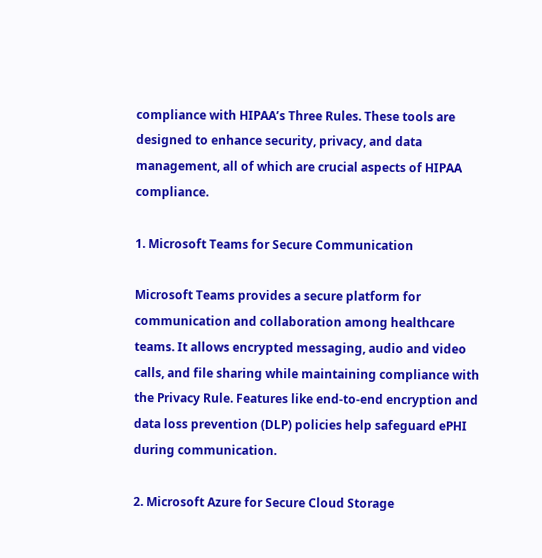compliance with HIPAA’s Three Rules. These tools are designed to enhance security, privacy, and data management, all of which are crucial aspects of HIPAA compliance.

1. Microsoft Teams for Secure Communication

Microsoft Teams provides a secure platform for communication and collaboration among healthcare teams. It allows encrypted messaging, audio and video calls, and file sharing while maintaining compliance with the Privacy Rule. Features like end-to-end encryption and data loss prevention (DLP) policies help safeguard ePHI during communication.

2. Microsoft Azure for Secure Cloud Storage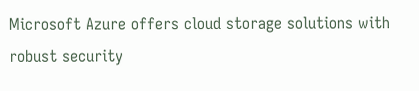Microsoft Azure offers cloud storage solutions with robust security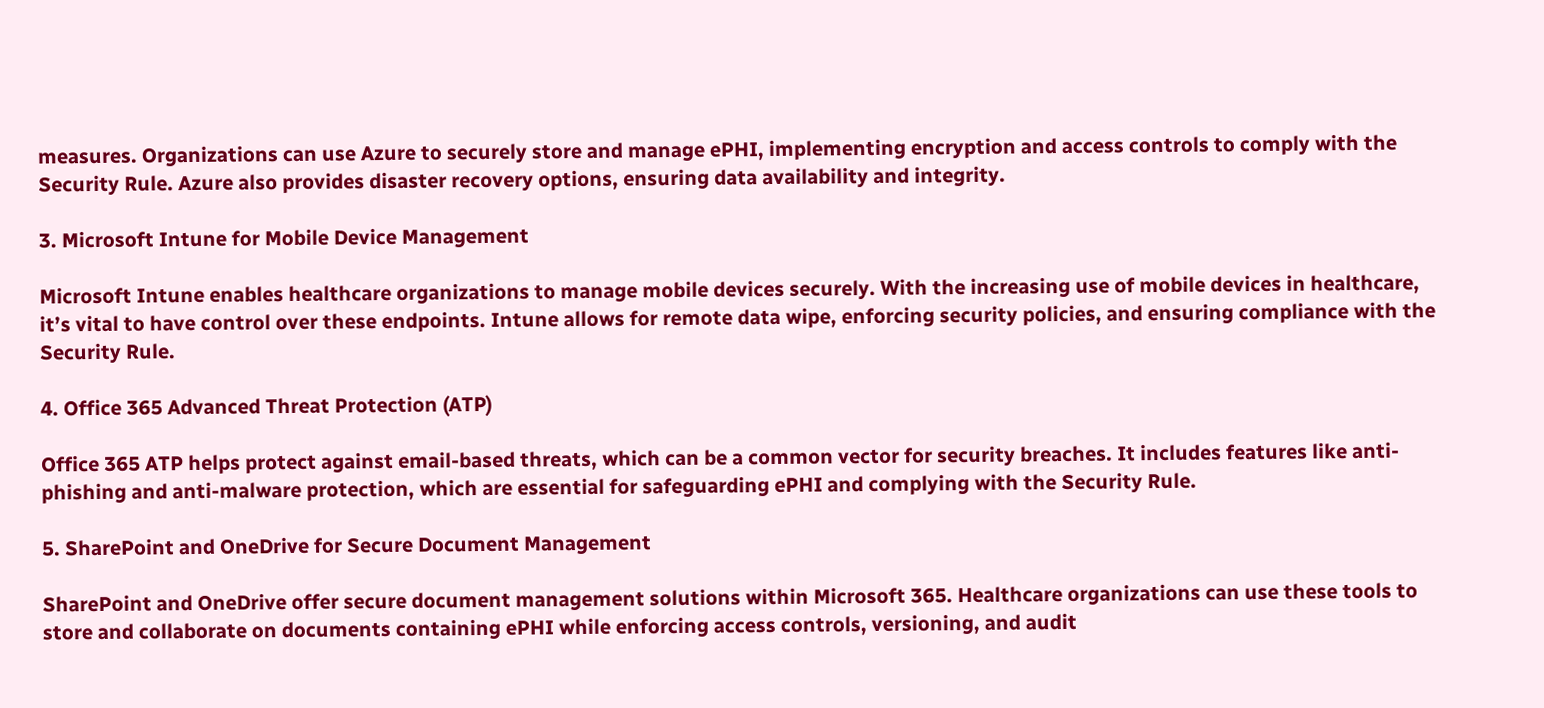measures. Organizations can use Azure to securely store and manage ePHI, implementing encryption and access controls to comply with the Security Rule. Azure also provides disaster recovery options, ensuring data availability and integrity.

3. Microsoft Intune for Mobile Device Management

Microsoft Intune enables healthcare organizations to manage mobile devices securely. With the increasing use of mobile devices in healthcare, it’s vital to have control over these endpoints. Intune allows for remote data wipe, enforcing security policies, and ensuring compliance with the Security Rule.

4. Office 365 Advanced Threat Protection (ATP)

Office 365 ATP helps protect against email-based threats, which can be a common vector for security breaches. It includes features like anti-phishing and anti-malware protection, which are essential for safeguarding ePHI and complying with the Security Rule.

5. SharePoint and OneDrive for Secure Document Management

SharePoint and OneDrive offer secure document management solutions within Microsoft 365. Healthcare organizations can use these tools to store and collaborate on documents containing ePHI while enforcing access controls, versioning, and audit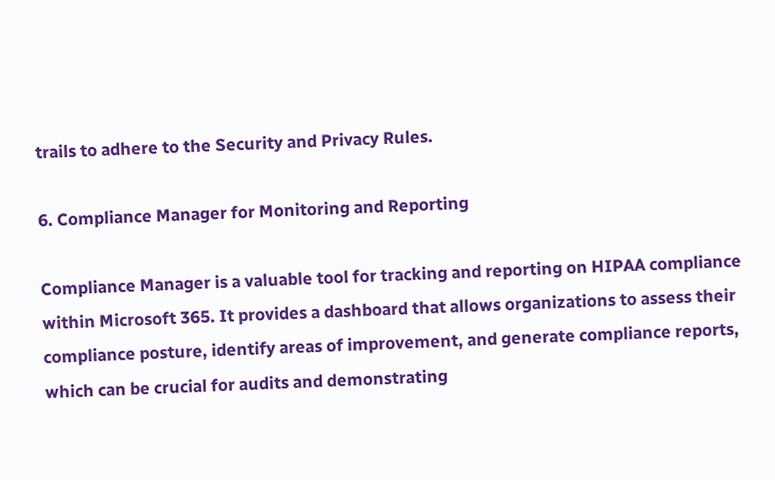trails to adhere to the Security and Privacy Rules.

6. Compliance Manager for Monitoring and Reporting

Compliance Manager is a valuable tool for tracking and reporting on HIPAA compliance within Microsoft 365. It provides a dashboard that allows organizations to assess their compliance posture, identify areas of improvement, and generate compliance reports, which can be crucial for audits and demonstrating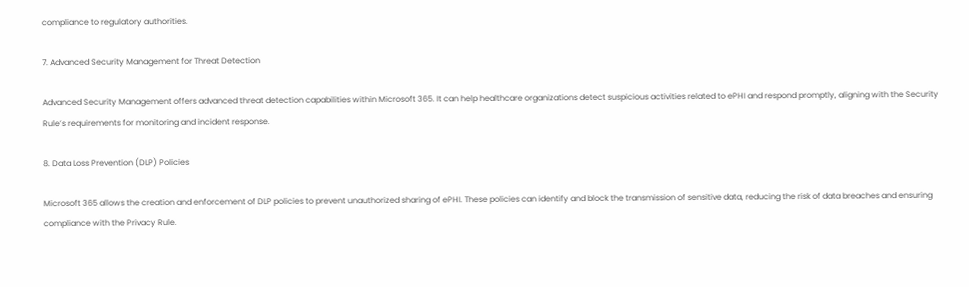compliance to regulatory authorities.

7. Advanced Security Management for Threat Detection

Advanced Security Management offers advanced threat detection capabilities within Microsoft 365. It can help healthcare organizations detect suspicious activities related to ePHI and respond promptly, aligning with the Security Rule’s requirements for monitoring and incident response.

8. Data Loss Prevention (DLP) Policies

Microsoft 365 allows the creation and enforcement of DLP policies to prevent unauthorized sharing of ePHI. These policies can identify and block the transmission of sensitive data, reducing the risk of data breaches and ensuring compliance with the Privacy Rule.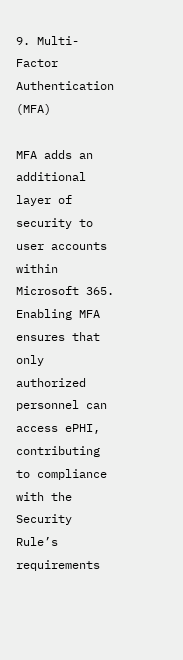9. Multi-Factor Authentication (MFA)

MFA adds an additional layer of security to user accounts within Microsoft 365. Enabling MFA ensures that only authorized personnel can access ePHI, contributing to compliance with the Security Rule’s requirements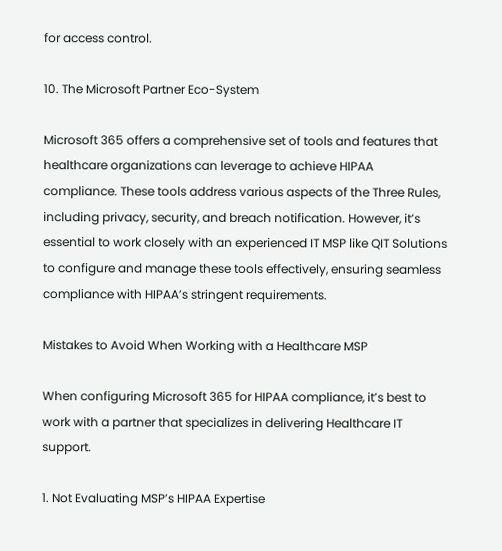for access control.

10. The Microsoft Partner Eco-System

Microsoft 365 offers a comprehensive set of tools and features that healthcare organizations can leverage to achieve HIPAA compliance. These tools address various aspects of the Three Rules, including privacy, security, and breach notification. However, it’s essential to work closely with an experienced IT MSP like QIT Solutions to configure and manage these tools effectively, ensuring seamless compliance with HIPAA’s stringent requirements.

Mistakes to Avoid When Working with a Healthcare MSP

When configuring Microsoft 365 for HIPAA compliance, it’s best to work with a partner that specializes in delivering Healthcare IT support.

1. Not Evaluating MSP’s HIPAA Expertise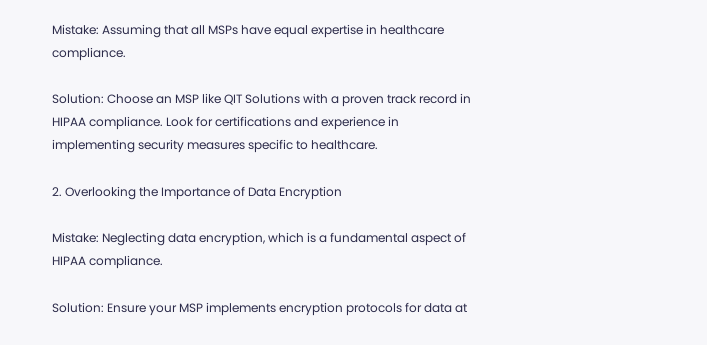Mistake: Assuming that all MSPs have equal expertise in healthcare compliance.

Solution: Choose an MSP like QIT Solutions with a proven track record in HIPAA compliance. Look for certifications and experience in implementing security measures specific to healthcare.

2. Overlooking the Importance of Data Encryption

Mistake: Neglecting data encryption, which is a fundamental aspect of HIPAA compliance.

Solution: Ensure your MSP implements encryption protocols for data at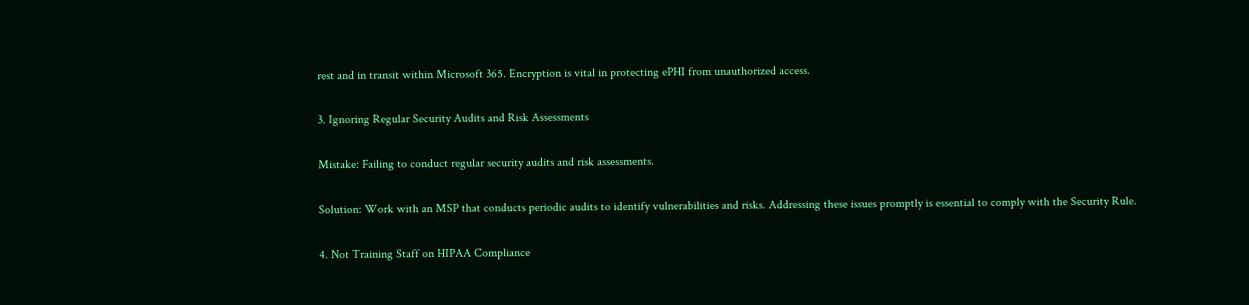rest and in transit within Microsoft 365. Encryption is vital in protecting ePHI from unauthorized access.

3. Ignoring Regular Security Audits and Risk Assessments

Mistake: Failing to conduct regular security audits and risk assessments.

Solution: Work with an MSP that conducts periodic audits to identify vulnerabilities and risks. Addressing these issues promptly is essential to comply with the Security Rule.

4. Not Training Staff on HIPAA Compliance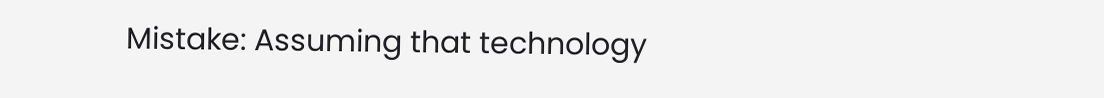Mistake: Assuming that technology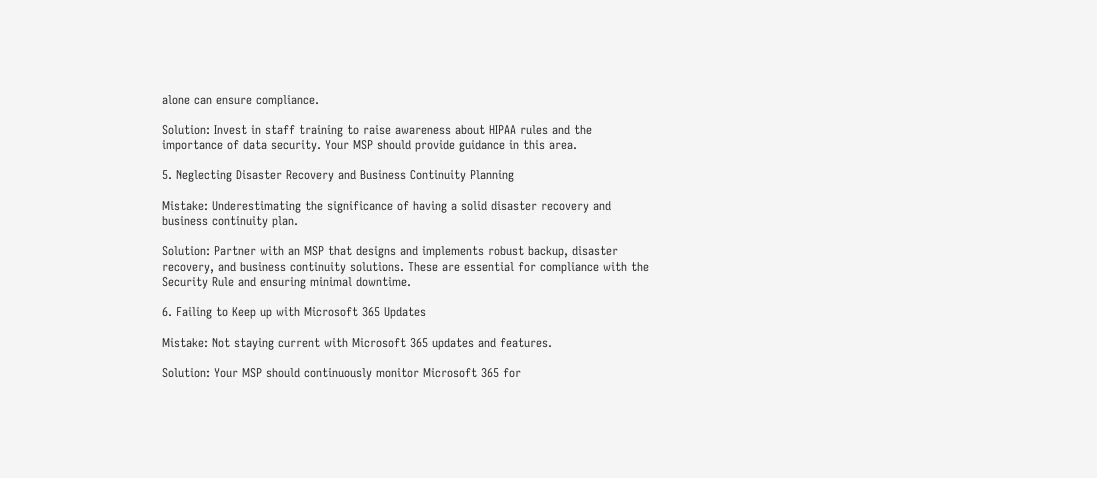alone can ensure compliance.

Solution: Invest in staff training to raise awareness about HIPAA rules and the importance of data security. Your MSP should provide guidance in this area.

5. Neglecting Disaster Recovery and Business Continuity Planning

Mistake: Underestimating the significance of having a solid disaster recovery and business continuity plan.

Solution: Partner with an MSP that designs and implements robust backup, disaster recovery, and business continuity solutions. These are essential for compliance with the Security Rule and ensuring minimal downtime.

6. Failing to Keep up with Microsoft 365 Updates

Mistake: Not staying current with Microsoft 365 updates and features.

Solution: Your MSP should continuously monitor Microsoft 365 for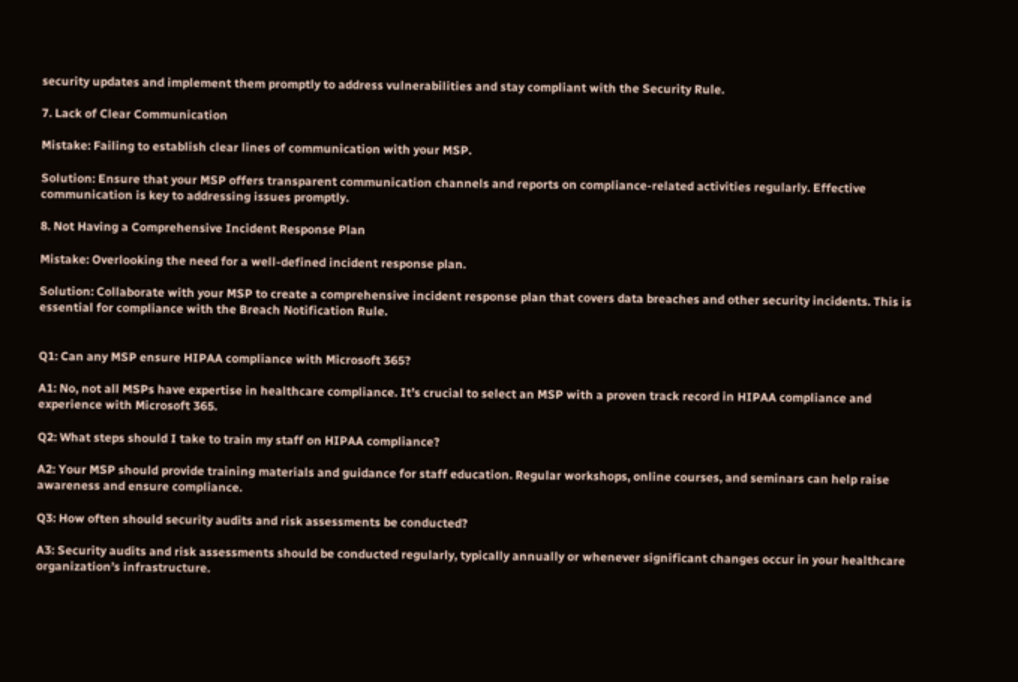security updates and implement them promptly to address vulnerabilities and stay compliant with the Security Rule.

7. Lack of Clear Communication

Mistake: Failing to establish clear lines of communication with your MSP.

Solution: Ensure that your MSP offers transparent communication channels and reports on compliance-related activities regularly. Effective communication is key to addressing issues promptly.

8. Not Having a Comprehensive Incident Response Plan

Mistake: Overlooking the need for a well-defined incident response plan.

Solution: Collaborate with your MSP to create a comprehensive incident response plan that covers data breaches and other security incidents. This is essential for compliance with the Breach Notification Rule.


Q1: Can any MSP ensure HIPAA compliance with Microsoft 365?

A1: No, not all MSPs have expertise in healthcare compliance. It’s crucial to select an MSP with a proven track record in HIPAA compliance and experience with Microsoft 365.

Q2: What steps should I take to train my staff on HIPAA compliance?

A2: Your MSP should provide training materials and guidance for staff education. Regular workshops, online courses, and seminars can help raise awareness and ensure compliance.

Q3: How often should security audits and risk assessments be conducted?

A3: Security audits and risk assessments should be conducted regularly, typically annually or whenever significant changes occur in your healthcare organization’s infrastructure.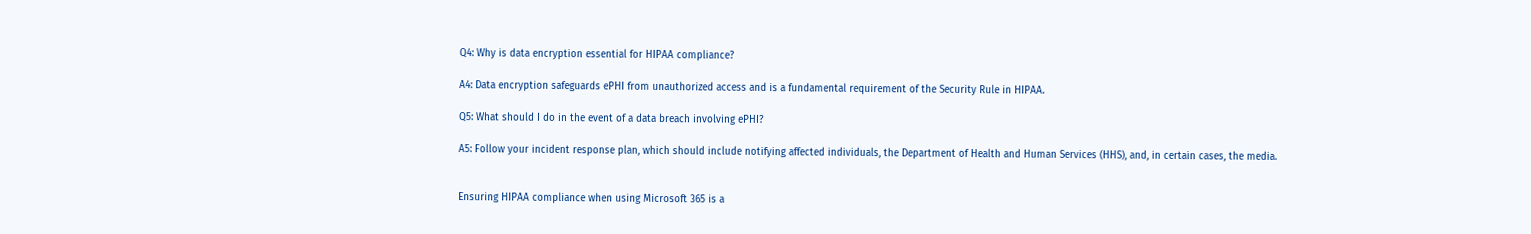Q4: Why is data encryption essential for HIPAA compliance?

A4: Data encryption safeguards ePHI from unauthorized access and is a fundamental requirement of the Security Rule in HIPAA.

Q5: What should I do in the event of a data breach involving ePHI?

A5: Follow your incident response plan, which should include notifying affected individuals, the Department of Health and Human Services (HHS), and, in certain cases, the media.


Ensuring HIPAA compliance when using Microsoft 365 is a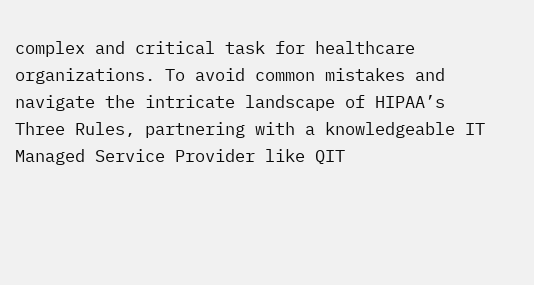complex and critical task for healthcare organizations. To avoid common mistakes and navigate the intricate landscape of HIPAA’s Three Rules, partnering with a knowledgeable IT Managed Service Provider like QIT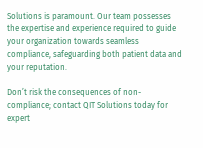Solutions is paramount. Our team possesses the expertise and experience required to guide your organization towards seamless compliance, safeguarding both patient data and your reputation.

Don’t risk the consequences of non-compliance; contact QIT Solutions today for expert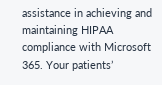assistance in achieving and maintaining HIPAA compliance with Microsoft 365. Your patients’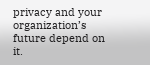privacy and your organization’s future depend on it.